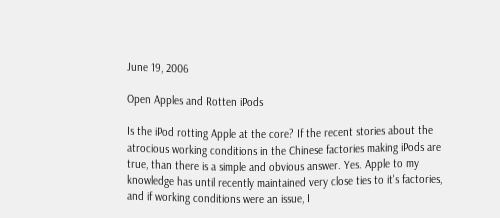June 19, 2006

Open Apples and Rotten iPods

Is the iPod rotting Apple at the core? If the recent stories about the atrocious working conditions in the Chinese factories making iPods are true, than there is a simple and obvious answer. Yes. Apple to my knowledge has until recently maintained very close ties to it's factories, and if working conditions were an issue, I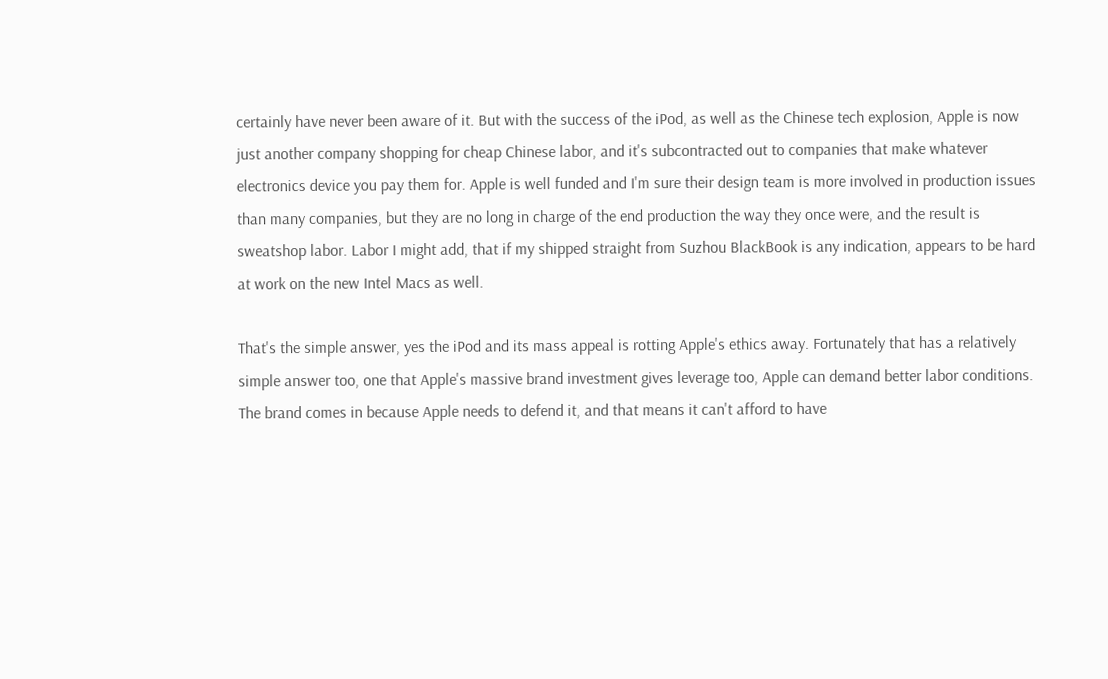certainly have never been aware of it. But with the success of the iPod, as well as the Chinese tech explosion, Apple is now just another company shopping for cheap Chinese labor, and it's subcontracted out to companies that make whatever electronics device you pay them for. Apple is well funded and I'm sure their design team is more involved in production issues than many companies, but they are no long in charge of the end production the way they once were, and the result is sweatshop labor. Labor I might add, that if my shipped straight from Suzhou BlackBook is any indication, appears to be hard at work on the new Intel Macs as well.

That's the simple answer, yes the iPod and its mass appeal is rotting Apple's ethics away. Fortunately that has a relatively simple answer too, one that Apple's massive brand investment gives leverage too, Apple can demand better labor conditions. The brand comes in because Apple needs to defend it, and that means it can't afford to have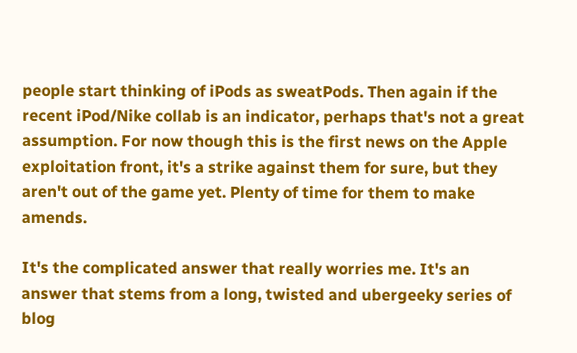people start thinking of iPods as sweatPods. Then again if the recent iPod/Nike collab is an indicator, perhaps that's not a great assumption. For now though this is the first news on the Apple exploitation front, it's a strike against them for sure, but they aren't out of the game yet. Plenty of time for them to make amends.

It's the complicated answer that really worries me. It's an answer that stems from a long, twisted and ubergeeky series of blog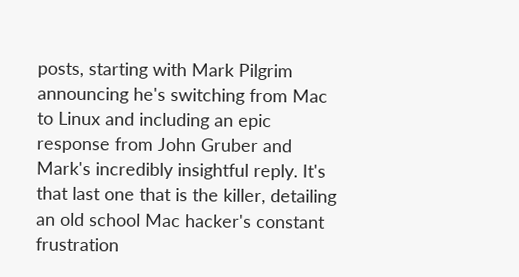posts, starting with Mark Pilgrim announcing he's switching from Mac to Linux and including an epic response from John Gruber and
Mark's incredibly insightful reply. It's that last one that is the killer, detailing an old school Mac hacker's constant frustration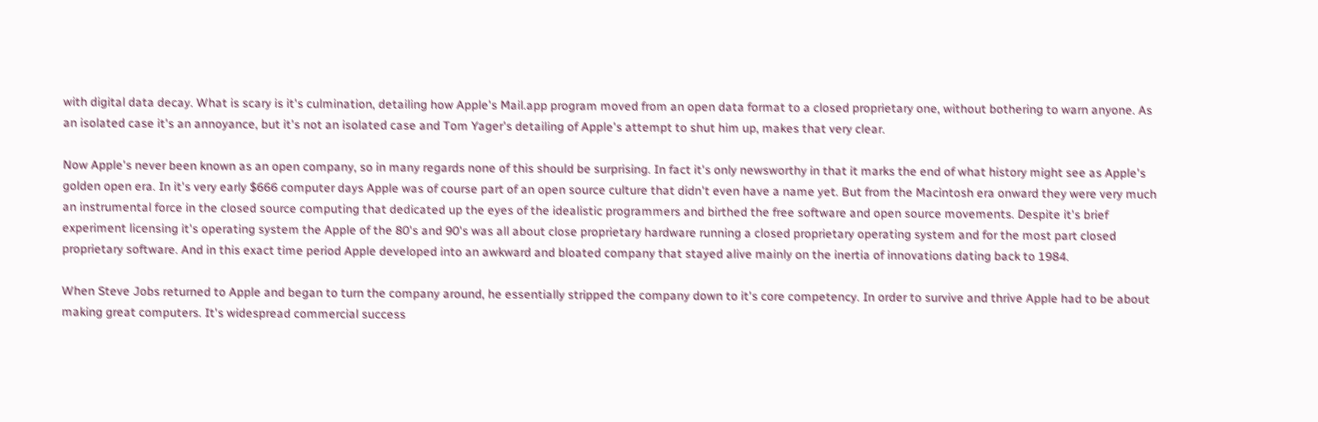with digital data decay. What is scary is it's culmination, detailing how Apple's Mail.app program moved from an open data format to a closed proprietary one, without bothering to warn anyone. As an isolated case it's an annoyance, but it's not an isolated case and Tom Yager's detailing of Apple's attempt to shut him up, makes that very clear.

Now Apple's never been known as an open company, so in many regards none of this should be surprising. In fact it's only newsworthy in that it marks the end of what history might see as Apple's golden open era. In it's very early $666 computer days Apple was of course part of an open source culture that didn't even have a name yet. But from the Macintosh era onward they were very much an instrumental force in the closed source computing that dedicated up the eyes of the idealistic programmers and birthed the free software and open source movements. Despite it's brief experiment licensing it's operating system the Apple of the 80's and 90's was all about close proprietary hardware running a closed proprietary operating system and for the most part closed proprietary software. And in this exact time period Apple developed into an awkward and bloated company that stayed alive mainly on the inertia of innovations dating back to 1984.

When Steve Jobs returned to Apple and began to turn the company around, he essentially stripped the company down to it's core competency. In order to survive and thrive Apple had to be about making great computers. It's widespread commercial success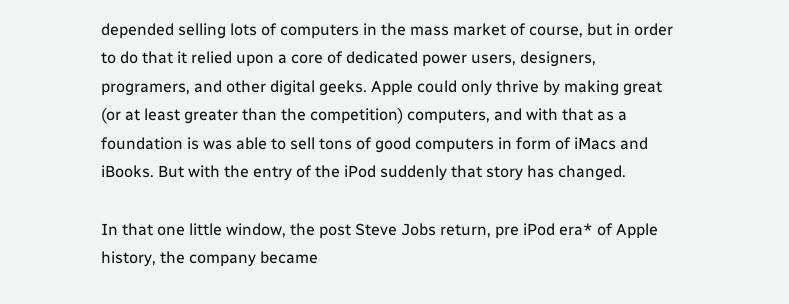depended selling lots of computers in the mass market of course, but in order to do that it relied upon a core of dedicated power users, designers, programers, and other digital geeks. Apple could only thrive by making great (or at least greater than the competition) computers, and with that as a foundation is was able to sell tons of good computers in form of iMacs and iBooks. But with the entry of the iPod suddenly that story has changed.

In that one little window, the post Steve Jobs return, pre iPod era* of Apple history, the company became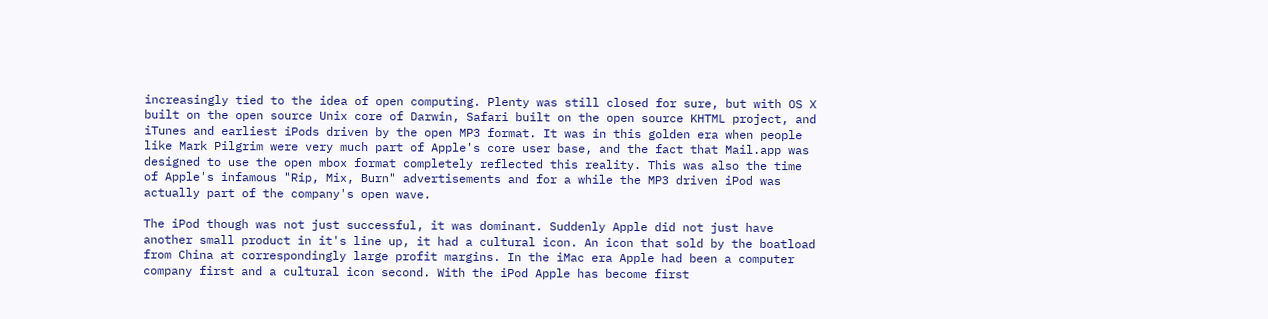increasingly tied to the idea of open computing. Plenty was still closed for sure, but with OS X built on the open source Unix core of Darwin, Safari built on the open source KHTML project, and iTunes and earliest iPods driven by the open MP3 format. It was in this golden era when people like Mark Pilgrim were very much part of Apple's core user base, and the fact that Mail.app was designed to use the open mbox format completely reflected this reality. This was also the time of Apple's infamous "Rip, Mix, Burn" advertisements and for a while the MP3 driven iPod was actually part of the company's open wave.

The iPod though was not just successful, it was dominant. Suddenly Apple did not just have another small product in it's line up, it had a cultural icon. An icon that sold by the boatload from China at correspondingly large profit margins. In the iMac era Apple had been a computer company first and a cultural icon second. With the iPod Apple has become first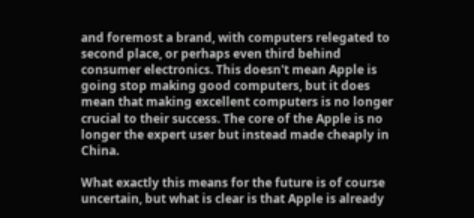and foremost a brand, with computers relegated to second place, or perhaps even third behind consumer electronics. This doesn't mean Apple is going stop making good computers, but it does mean that making excellent computers is no longer crucial to their success. The core of the Apple is no longer the expert user but instead made cheaply in China.

What exactly this means for the future is of course uncertain, but what is clear is that Apple is already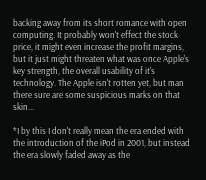backing away from its short romance with open computing. It probably won't effect the stock price, it might even increase the profit margins, but it just might threaten what was once Apple's key strength, the overall usability of it's technology. The Apple isn't rotten yet, but man there sure are some suspicious marks on that skin...

*I by this I don't really mean the era ended with the introduction of the iPod in 2001, but instead the era slowly faded away as the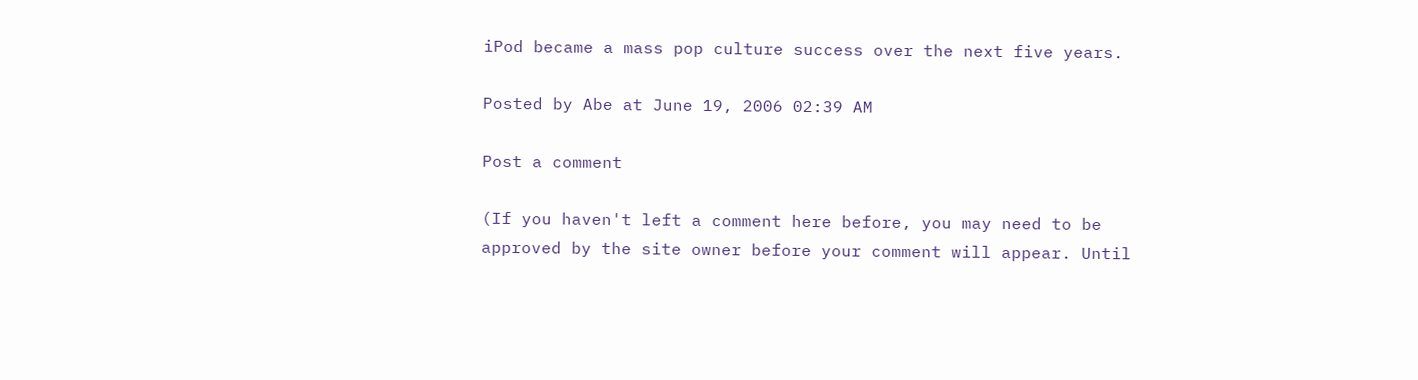iPod became a mass pop culture success over the next five years.

Posted by Abe at June 19, 2006 02:39 AM

Post a comment

(If you haven't left a comment here before, you may need to be approved by the site owner before your comment will appear. Until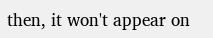then, it won't appear on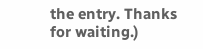the entry. Thanks for waiting.)